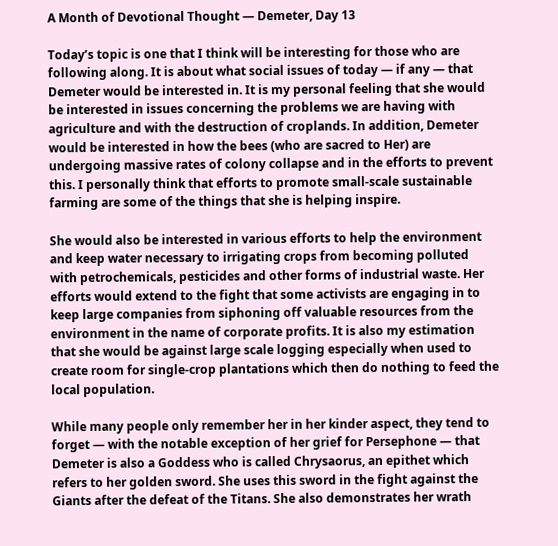A Month of Devotional Thought — Demeter, Day 13

Today’s topic is one that I think will be interesting for those who are following along. It is about what social issues of today — if any — that Demeter would be interested in. It is my personal feeling that she would be interested in issues concerning the problems we are having with agriculture and with the destruction of croplands. In addition, Demeter would be interested in how the bees (who are sacred to Her) are undergoing massive rates of colony collapse and in the efforts to prevent this. I personally think that efforts to promote small-scale sustainable farming are some of the things that she is helping inspire.

She would also be interested in various efforts to help the environment and keep water necessary to irrigating crops from becoming polluted with petrochemicals, pesticides and other forms of industrial waste. Her efforts would extend to the fight that some activists are engaging in to keep large companies from siphoning off valuable resources from the environment in the name of corporate profits. It is also my estimation that she would be against large scale logging especially when used to create room for single-crop plantations which then do nothing to feed the local population.

While many people only remember her in her kinder aspect, they tend to forget — with the notable exception of her grief for Persephone — that Demeter is also a Goddess who is called Chrysaorus, an epithet which refers to her golden sword. She uses this sword in the fight against the Giants after the defeat of the Titans. She also demonstrates her wrath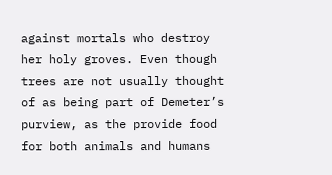against mortals who destroy her holy groves. Even though trees are not usually thought of as being part of Demeter’s purview, as the provide food for both animals and humans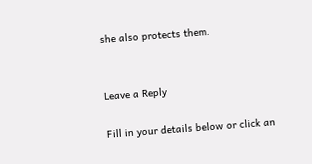she also protects them.


Leave a Reply

Fill in your details below or click an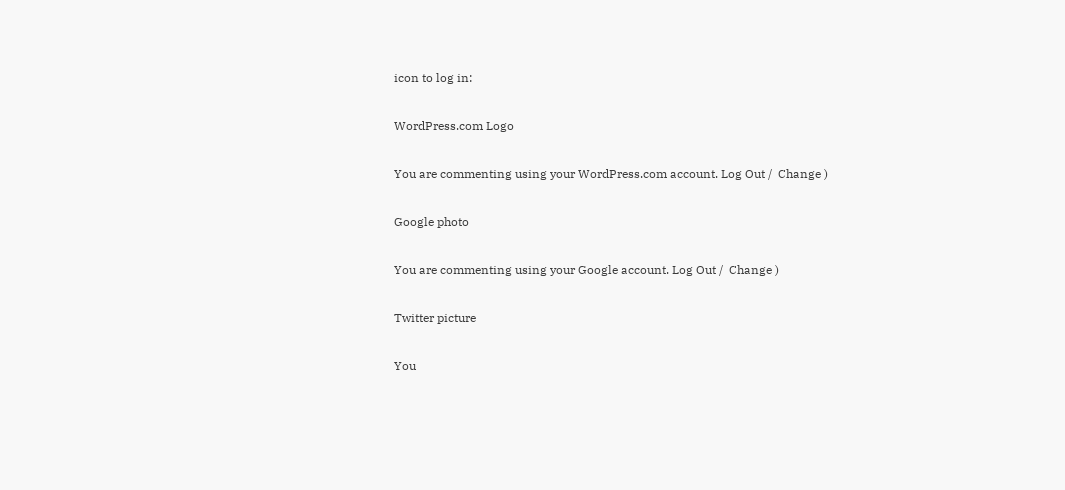icon to log in:

WordPress.com Logo

You are commenting using your WordPress.com account. Log Out /  Change )

Google photo

You are commenting using your Google account. Log Out /  Change )

Twitter picture

You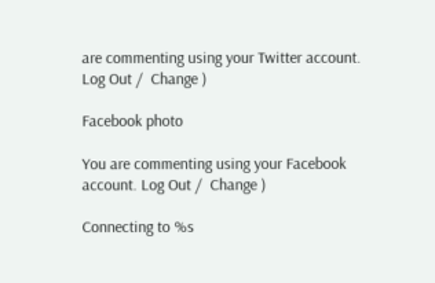are commenting using your Twitter account. Log Out /  Change )

Facebook photo

You are commenting using your Facebook account. Log Out /  Change )

Connecting to %s